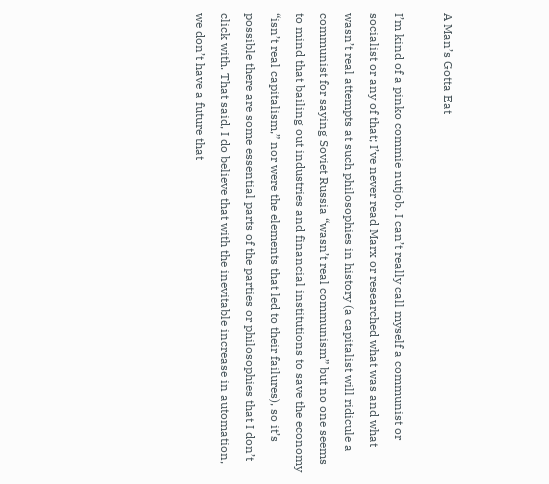A Man’s Gotta Eat

I’m kind of a pinko commie nutjob. I can’t really call myself a communist or socialist or any of that; I’ve never read Marx or researched what was and what wasn’t real attempts at such philosophies in history (a capitalist will ridicule a communist for saying Soviet Russia “wasn’t real communism” but no one seems to mind that bailing out industries and financial institutions to save the economy “isn’t real capitalism,” nor were the elements that led to their failures), so it’s possible there are some essential parts of the parties or philosophies that I don’t click with. That said, I do believe that with the inevitable increase in automation, we don’t have a future that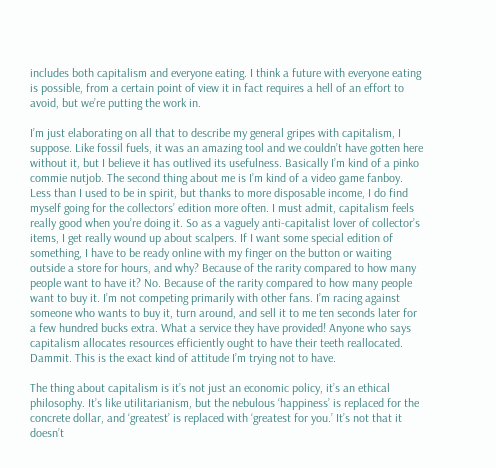includes both capitalism and everyone eating. I think a future with everyone eating is possible, from a certain point of view it in fact requires a hell of an effort to avoid, but we’re putting the work in.

I’m just elaborating on all that to describe my general gripes with capitalism, I suppose. Like fossil fuels, it was an amazing tool and we couldn’t have gotten here without it, but I believe it has outlived its usefulness. Basically I’m kind of a pinko commie nutjob. The second thing about me is I’m kind of a video game fanboy. Less than I used to be in spirit, but thanks to more disposable income, I do find myself going for the collectors’ edition more often. I must admit, capitalism feels really good when you’re doing it. So as a vaguely anti-capitalist lover of collector’s items, I get really wound up about scalpers. If I want some special edition of something, I have to be ready online with my finger on the button or waiting outside a store for hours, and why? Because of the rarity compared to how many people want to have it? No. Because of the rarity compared to how many people want to buy it. I’m not competing primarily with other fans. I’m racing against someone who wants to buy it, turn around, and sell it to me ten seconds later for a few hundred bucks extra. What a service they have provided! Anyone who says capitalism allocates resources efficiently ought to have their teeth reallocated. Dammit. This is the exact kind of attitude I’m trying not to have.

The thing about capitalism is it’s not just an economic policy, it’s an ethical philosophy. It’s like utilitarianism, but the nebulous ‘happiness’ is replaced for the concrete dollar, and ‘greatest’ is replaced with ‘greatest for you.’ It’s not that it doesn’t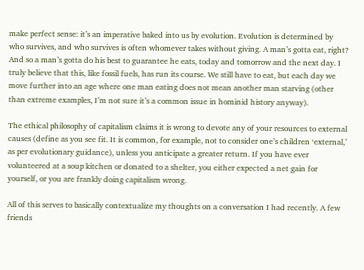make perfect sense: it’s an imperative baked into us by evolution. Evolution is determined by who survives, and who survives is often whomever takes without giving. A man’s gotta eat, right? And so a man’s gotta do his best to guarantee he eats, today and tomorrow and the next day. I truly believe that this, like fossil fuels, has run its course. We still have to eat, but each day we move further into an age where one man eating does not mean another man starving (other than extreme examples, I’m not sure it’s a common issue in hominid history anyway).

The ethical philosophy of capitalism claims it is wrong to devote any of your resources to external causes (define as you see fit. It is common, for example, not to consider one’s children ‘external,’ as per evolutionary guidance), unless you anticipate a greater return. If you have ever volunteered at a soup kitchen or donated to a shelter, you either expected a net gain for yourself, or you are frankly doing capitalism wrong.

All of this serves to basically contextualize my thoughts on a conversation I had recently. A few friends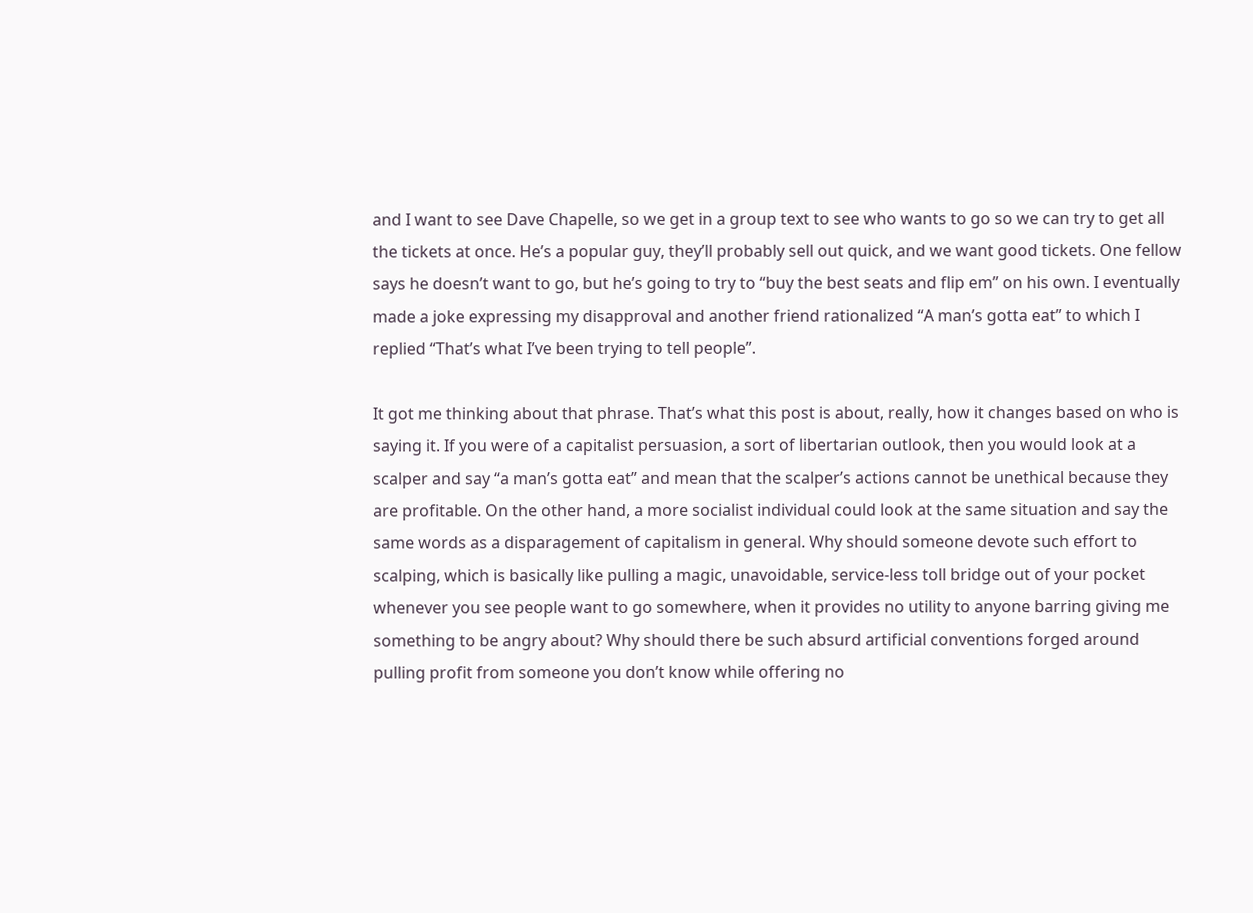and I want to see Dave Chapelle, so we get in a group text to see who wants to go so we can try to get all the tickets at once. He’s a popular guy, they’ll probably sell out quick, and we want good tickets. One fellow says he doesn’t want to go, but he’s going to try to “buy the best seats and flip em” on his own. I eventually made a joke expressing my disapproval and another friend rationalized “A man’s gotta eat” to which I replied “That’s what I’ve been trying to tell people”.

It got me thinking about that phrase. That’s what this post is about, really, how it changes based on who is saying it. If you were of a capitalist persuasion, a sort of libertarian outlook, then you would look at a scalper and say “a man’s gotta eat” and mean that the scalper’s actions cannot be unethical because they are profitable. On the other hand, a more socialist individual could look at the same situation and say the same words as a disparagement of capitalism in general. Why should someone devote such effort to scalping, which is basically like pulling a magic, unavoidable, service-less toll bridge out of your pocket whenever you see people want to go somewhere, when it provides no utility to anyone barring giving me something to be angry about? Why should there be such absurd artificial conventions forged around pulling profit from someone you don’t know while offering no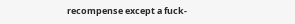recompense except a fuck-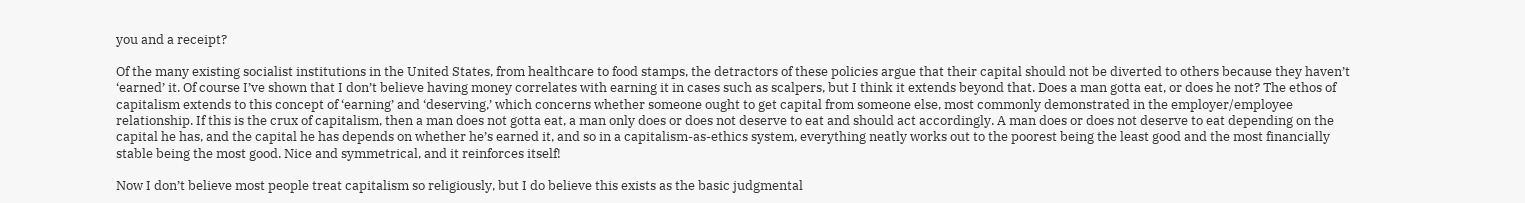you and a receipt?

Of the many existing socialist institutions in the United States, from healthcare to food stamps, the detractors of these policies argue that their capital should not be diverted to others because they haven’t ‘earned’ it. Of course I’ve shown that I don’t believe having money correlates with earning it in cases such as scalpers, but I think it extends beyond that. Does a man gotta eat, or does he not? The ethos of capitalism extends to this concept of ‘earning’ and ‘deserving,’ which concerns whether someone ought to get capital from someone else, most commonly demonstrated in the employer/employee relationship. If this is the crux of capitalism, then a man does not gotta eat, a man only does or does not deserve to eat and should act accordingly. A man does or does not deserve to eat depending on the capital he has, and the capital he has depends on whether he’s earned it, and so in a capitalism-as-ethics system, everything neatly works out to the poorest being the least good and the most financially stable being the most good. Nice and symmetrical, and it reinforces itself!

Now I don’t believe most people treat capitalism so religiously, but I do believe this exists as the basic judgmental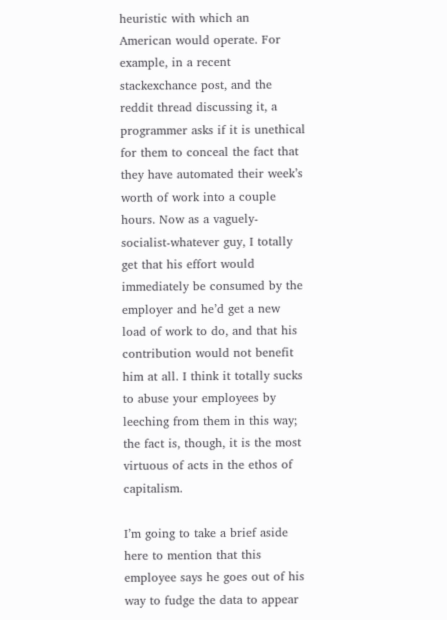heuristic with which an American would operate. For example, in a recent stackexchance post, and the reddit thread discussing it, a programmer asks if it is unethical for them to conceal the fact that they have automated their week’s worth of work into a couple hours. Now as a vaguely-socialist-whatever guy, I totally get that his effort would immediately be consumed by the employer and he’d get a new load of work to do, and that his contribution would not benefit him at all. I think it totally sucks to abuse your employees by leeching from them in this way; the fact is, though, it is the most virtuous of acts in the ethos of capitalism.

I’m going to take a brief aside here to mention that this employee says he goes out of his way to fudge the data to appear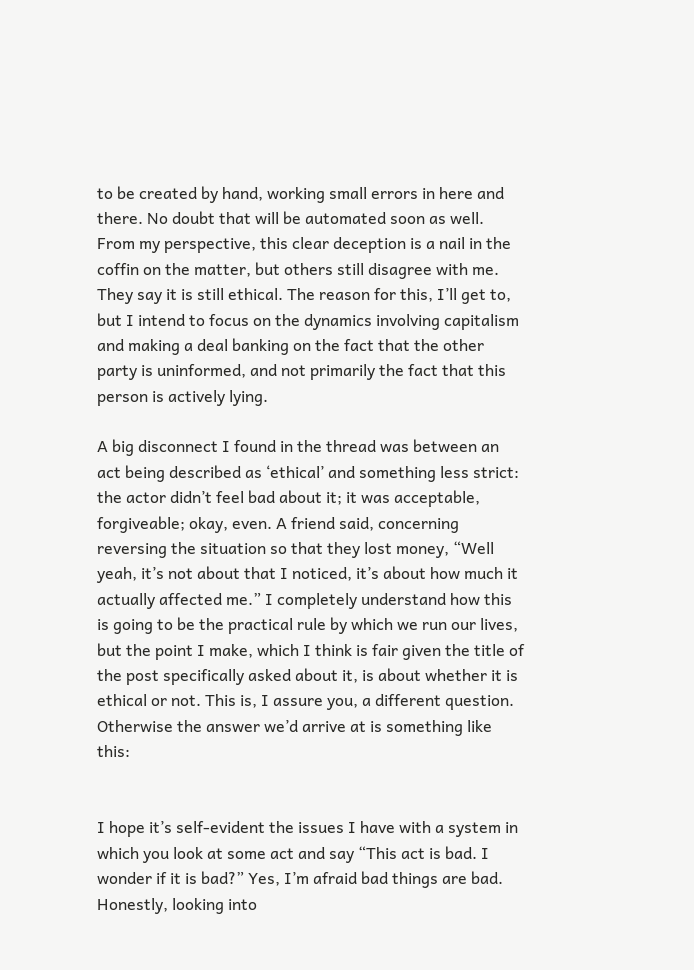to be created by hand, working small errors in here and there. No doubt that will be automated soon as well. From my perspective, this clear deception is a nail in the coffin on the matter, but others still disagree with me. They say it is still ethical. The reason for this, I’ll get to, but I intend to focus on the dynamics involving capitalism and making a deal banking on the fact that the other party is uninformed, and not primarily the fact that this person is actively lying.

A big disconnect I found in the thread was between an act being described as ‘ethical’ and something less strict: the actor didn’t feel bad about it; it was acceptable, forgiveable; okay, even. A friend said, concerning reversing the situation so that they lost money, “Well yeah, it’s not about that I noticed, it’s about how much it actually affected me.” I completely understand how this is going to be the practical rule by which we run our lives, but the point I make, which I think is fair given the title of the post specifically asked about it, is about whether it is ethical or not. This is, I assure you, a different question. Otherwise the answer we’d arrive at is something like this:


I hope it’s self-evident the issues I have with a system in which you look at some act and say “This act is bad. I wonder if it is bad?” Yes, I’m afraid bad things are bad. Honestly, looking into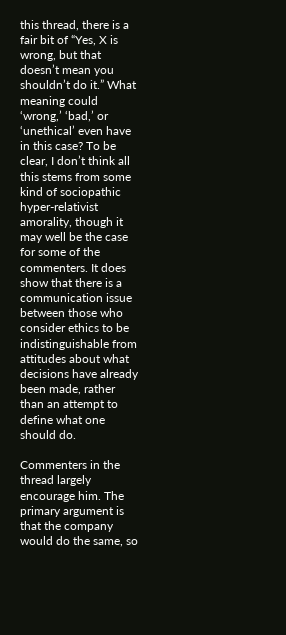this thread, there is a fair bit of “Yes, X is wrong, but that doesn’t mean you shouldn’t do it.” What meaning could ‘wrong,’ ‘bad,’ or ‘unethical’ even have in this case? To be clear, I don’t think all this stems from some kind of sociopathic hyper-relativist amorality, though it may well be the case for some of the commenters. It does show that there is a communication issue between those who consider ethics to be indistinguishable from attitudes about what decisions have already been made, rather than an attempt to define what one should do.

Commenters in the thread largely encourage him. The primary argument is that the company would do the same, so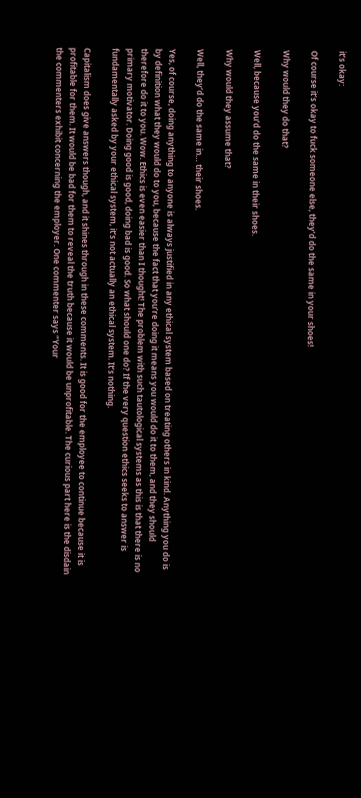it’s okay:

Of course it’s okay to fuck someone else, they’d do the same in your shoes!

Why would they do that?

Well, because you’d do the same in their shoes.

Why would they assume that?

Well, they’d do the same in… their shoes.

Yes, of course, doing anything to anyone is always justified in any ethical system based on treating others in kind. Anything you do is by definition what they would do to you, because the fact that you’re doing it means you would do it to them, and they should therefore do it to you. Wow. Ethics is even easier than I thought! The problem with such tautological systems as this is that there is no primary motivator. Doing good is good, doing bad is good. So what should one do? If the very question ethics seeks to answer is fundamentally asked by your ethical system, it’s not actually an ethical system. It’s nothing.

Capitalism does give answers though, and it shines through in these comments. It is good for the employee to continue because it is profitable for them. It would be bad for them to reveal the truth because it would be unprofitable. The curious part here is the disdain the commenters exhibit concerning the employer. One commenter says “Your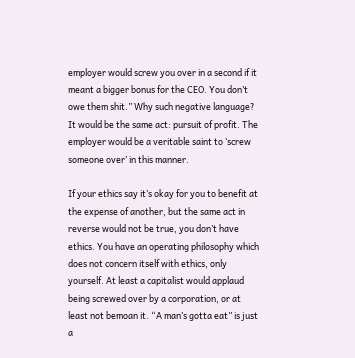employer would screw you over in a second if it meant a bigger bonus for the CEO. You don’t owe them shit.” Why such negative language? It would be the same act: pursuit of profit. The employer would be a veritable saint to ‘screw someone over’ in this manner.

If your ethics say it’s okay for you to benefit at the expense of another, but the same act in reverse would not be true, you don’t have ethics. You have an operating philosophy which does not concern itself with ethics, only yourself. At least a capitalist would applaud being screwed over by a corporation, or at least not bemoan it. “A man’s gotta eat” is just a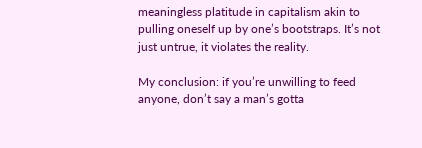meaningless platitude in capitalism akin to pulling oneself up by one’s bootstraps. It’s not just untrue, it violates the reality.

My conclusion: if you’re unwilling to feed anyone, don’t say a man’s gotta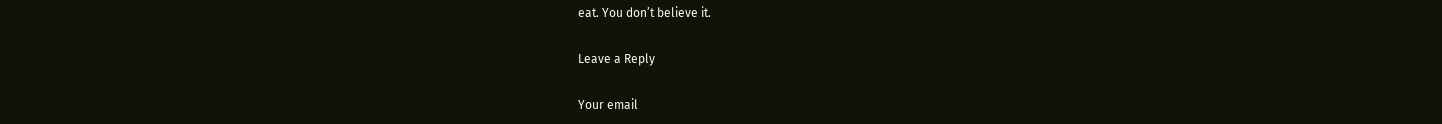eat. You don’t believe it.

Leave a Reply

Your email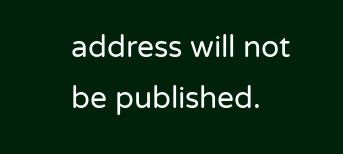address will not be published.